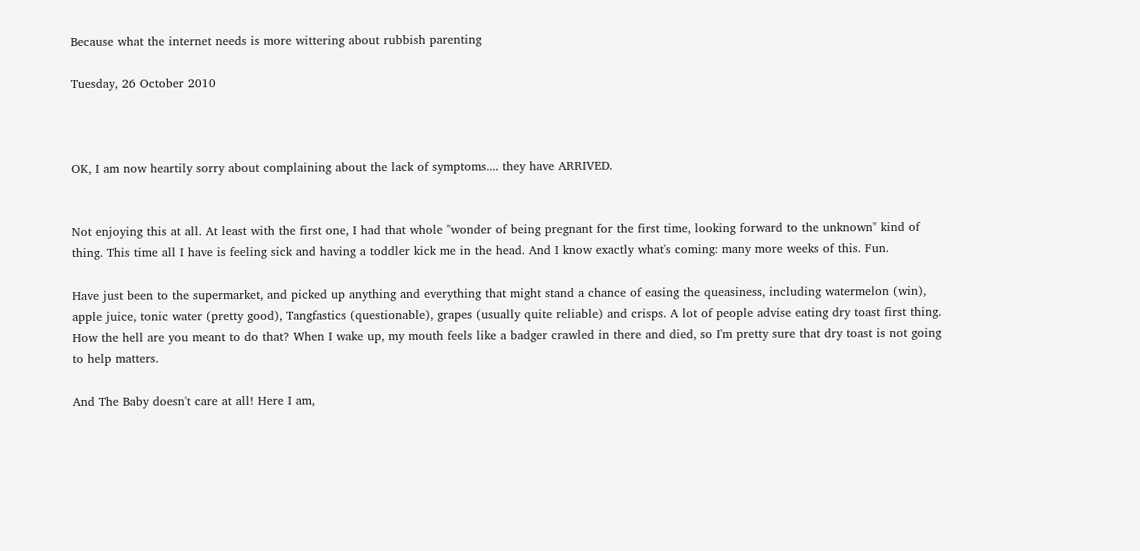Because what the internet needs is more wittering about rubbish parenting

Tuesday, 26 October 2010



OK, I am now heartily sorry about complaining about the lack of symptoms.... they have ARRIVED.


Not enjoying this at all. At least with the first one, I had that whole "wonder of being pregnant for the first time, looking forward to the unknown" kind of thing. This time all I have is feeling sick and having a toddler kick me in the head. And I know exactly what's coming: many more weeks of this. Fun.

Have just been to the supermarket, and picked up anything and everything that might stand a chance of easing the queasiness, including watermelon (win), apple juice, tonic water (pretty good), Tangfastics (questionable), grapes (usually quite reliable) and crisps. A lot of people advise eating dry toast first thing. How the hell are you meant to do that? When I wake up, my mouth feels like a badger crawled in there and died, so I'm pretty sure that dry toast is not going to help matters.

And The Baby doesn't care at all! Here I am,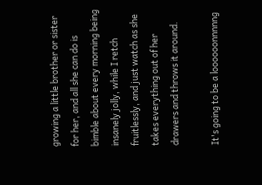growing a little brother or sister for her, and all she can do is bimble about every morning being insanely jolly, while I retch fruitlessly, and just watch as she takes everything out of her drawers and throws it around.

It's going to be a loooooonnnnng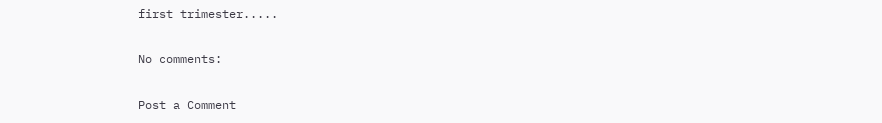first trimester.....

No comments:

Post a Comment